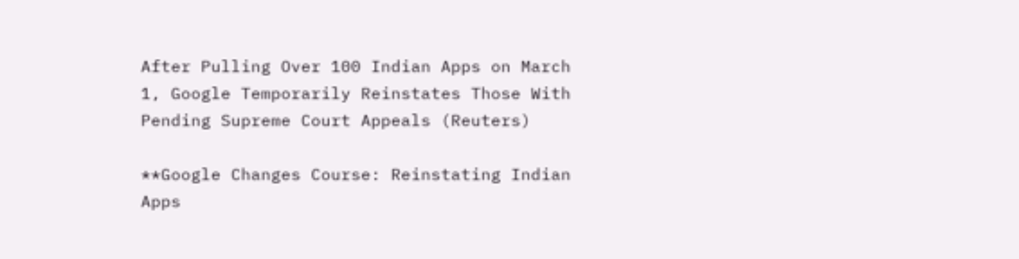After Pulling Over 100 Indian Apps on March 1, Google Temporarily Reinstates Those With Pending Supreme Court Appeals (Reuters)

**Google Changes Course: Reinstating Indian Apps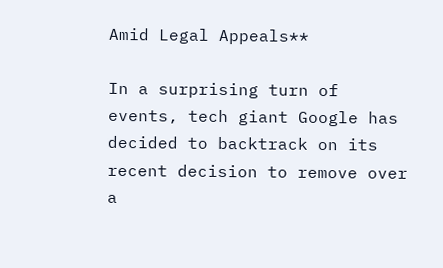Amid Legal Appeals**

In a surprising turn of events, tech giant Google has decided to backtrack on its recent decision to remove over a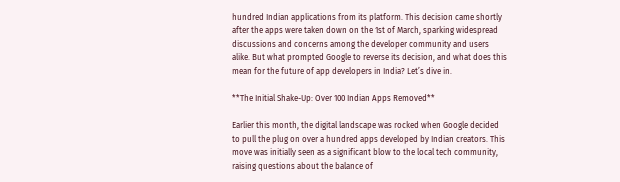hundred Indian applications from its platform. This decision came shortly after the apps were taken down on the 1st of March, sparking widespread discussions and concerns among the developer community and users alike. But what prompted Google to reverse its decision, and what does this mean for the future of app developers in India? Let’s dive in.

**The Initial Shake-Up: Over 100 Indian Apps Removed**

Earlier this month, the digital landscape was rocked when Google decided to pull the plug on over a hundred apps developed by Indian creators. This move was initially seen as a significant blow to the local tech community, raising questions about the balance of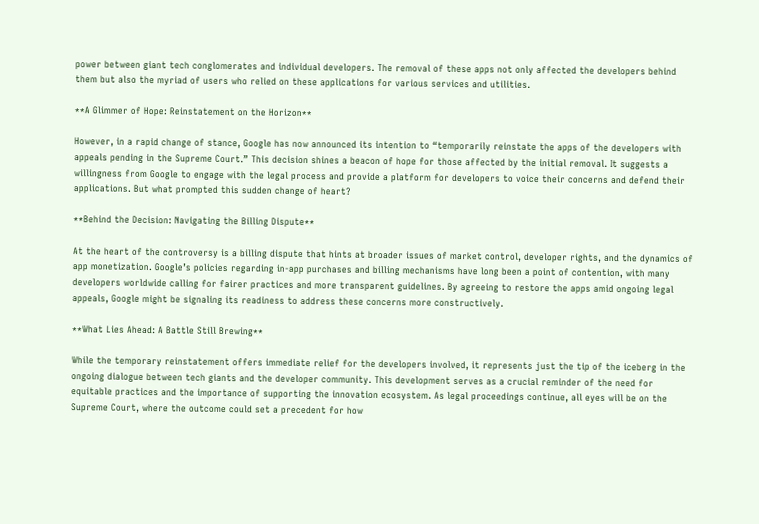power between giant tech conglomerates and individual developers. The removal of these apps not only affected the developers behind them but also the myriad of users who relied on these applications for various services and utilities.

**A Glimmer of Hope: Reinstatement on the Horizon**

However, in a rapid change of stance, Google has now announced its intention to “temporarily reinstate the apps of the developers with appeals pending in the Supreme Court.” This decision shines a beacon of hope for those affected by the initial removal. It suggests a willingness from Google to engage with the legal process and provide a platform for developers to voice their concerns and defend their applications. But what prompted this sudden change of heart?

**Behind the Decision: Navigating the Billing Dispute**

At the heart of the controversy is a billing dispute that hints at broader issues of market control, developer rights, and the dynamics of app monetization. Google’s policies regarding in-app purchases and billing mechanisms have long been a point of contention, with many developers worldwide calling for fairer practices and more transparent guidelines. By agreeing to restore the apps amid ongoing legal appeals, Google might be signaling its readiness to address these concerns more constructively.

**What Lies Ahead: A Battle Still Brewing**

While the temporary reinstatement offers immediate relief for the developers involved, it represents just the tip of the iceberg in the ongoing dialogue between tech giants and the developer community. This development serves as a crucial reminder of the need for equitable practices and the importance of supporting the innovation ecosystem. As legal proceedings continue, all eyes will be on the Supreme Court, where the outcome could set a precedent for how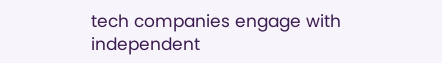tech companies engage with independent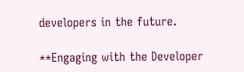developers in the future.

**Engaging with the Developer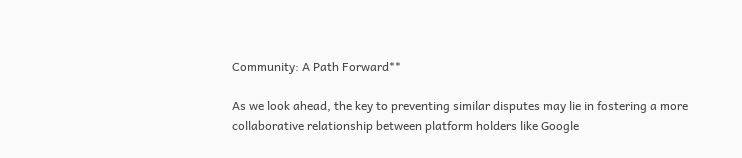Community: A Path Forward**

As we look ahead, the key to preventing similar disputes may lie in fostering a more collaborative relationship between platform holders like Google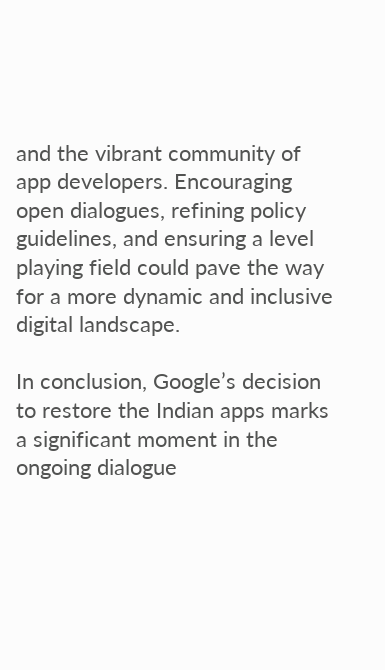and the vibrant community of app developers. Encouraging open dialogues, refining policy guidelines, and ensuring a level playing field could pave the way for a more dynamic and inclusive digital landscape.

In conclusion, Google’s decision to restore the Indian apps marks a significant moment in the ongoing dialogue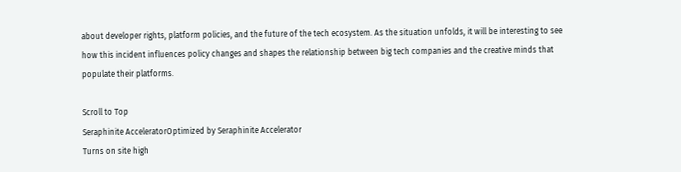about developer rights, platform policies, and the future of the tech ecosystem. As the situation unfolds, it will be interesting to see how this incident influences policy changes and shapes the relationship between big tech companies and the creative minds that populate their platforms.

Scroll to Top
Seraphinite AcceleratorOptimized by Seraphinite Accelerator
Turns on site high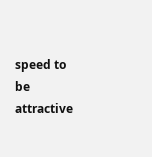speed to be attractive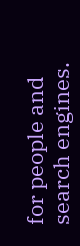for people and search engines.